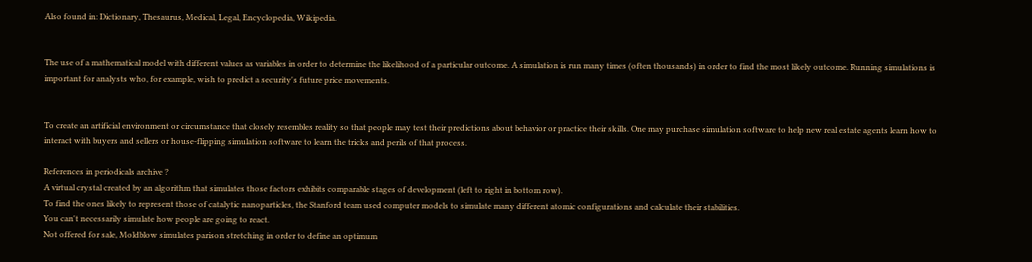Also found in: Dictionary, Thesaurus, Medical, Legal, Encyclopedia, Wikipedia.


The use of a mathematical model with different values as variables in order to determine the likelihood of a particular outcome. A simulation is run many times (often thousands) in order to find the most likely outcome. Running simulations is important for analysts who, for example, wish to predict a security's future price movements.


To create an artificial environment or circumstance that closely resembles reality so that people may test their predictions about behavior or practice their skills. One may purchase simulation software to help new real estate agents learn how to interact with buyers and sellers or house-flipping simulation software to learn the tricks and perils of that process.

References in periodicals archive ?
A virtual crystal created by an algorithm that simulates those factors exhibits comparable stages of development (left to right in bottom row).
To find the ones likely to represent those of catalytic nanoparticles, the Stanford team used computer models to simulate many different atomic configurations and calculate their stabilities.
You can't necessarily simulate how people are going to react.
Not offered for sale, Moldblow simulates parison stretching in order to define an optimum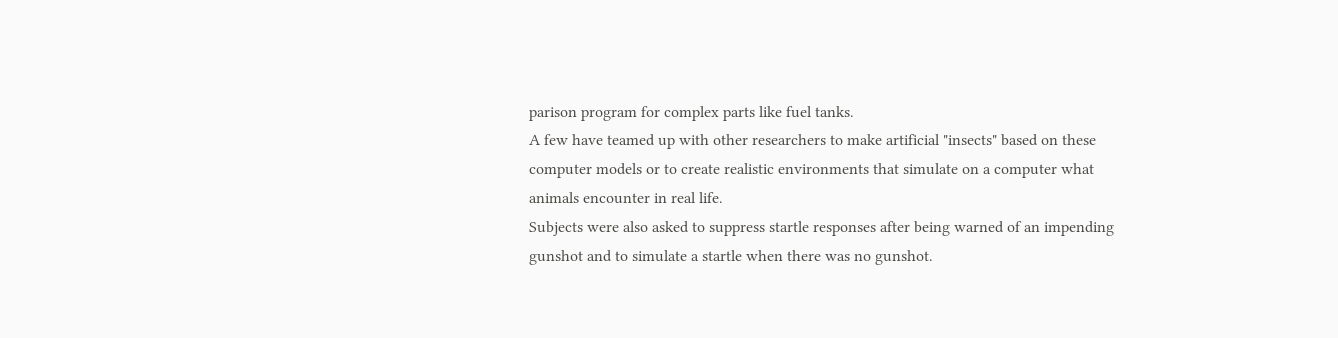parison program for complex parts like fuel tanks.
A few have teamed up with other researchers to make artificial "insects" based on these computer models or to create realistic environments that simulate on a computer what animals encounter in real life.
Subjects were also asked to suppress startle responses after being warned of an impending gunshot and to simulate a startle when there was no gunshot.